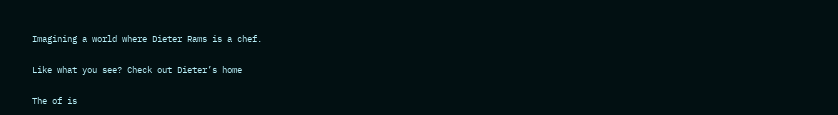Imagining a world where Dieter Rams is a chef.

Like what you see? Check out Dieter’s home

The of is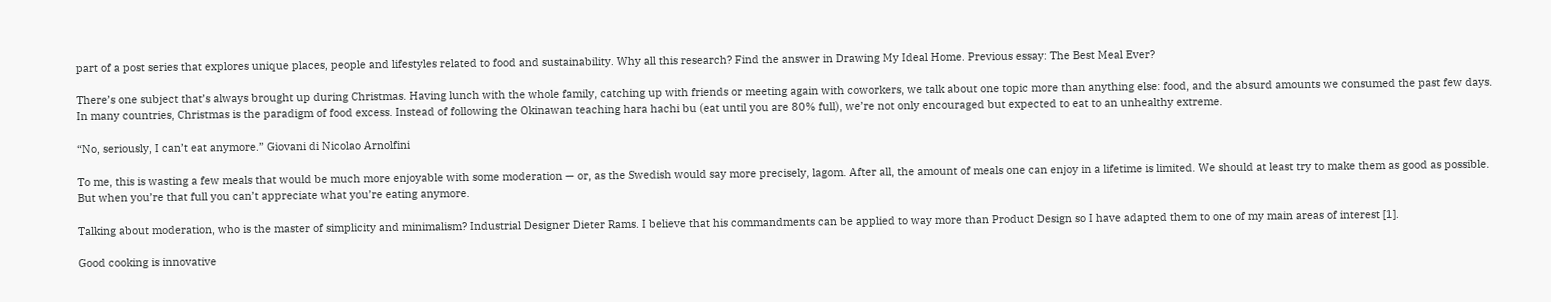part of a post series that explores unique places, people and lifestyles related to food and sustainability. Why all this research? Find the answer in Drawing My Ideal Home. Previous essay: The Best Meal Ever?

There’s one subject that’s always brought up during Christmas. Having lunch with the whole family, catching up with friends or meeting again with coworkers, we talk about one topic more than anything else: food, and the absurd amounts we consumed the past few days. In many countries, Christmas is the paradigm of food excess. Instead of following the Okinawan teaching hara hachi bu (eat until you are 80% full), we’re not only encouraged but expected to eat to an unhealthy extreme.

“No, seriously, I can’t eat anymore.” Giovani di Nicolao Arnolfini

To me, this is wasting a few meals that would be much more enjoyable with some moderation — or, as the Swedish would say more precisely, lagom. After all, the amount of meals one can enjoy in a lifetime is limited. We should at least try to make them as good as possible. But when you’re that full you can’t appreciate what you’re eating anymore.

Talking about moderation, who is the master of simplicity and minimalism? Industrial Designer Dieter Rams. I believe that his commandments can be applied to way more than Product Design so I have adapted them to one of my main areas of interest [1].

Good cooking is innovative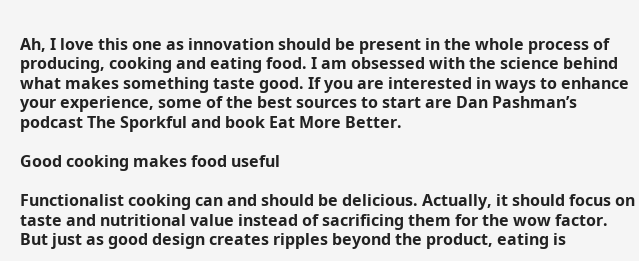Ah, I love this one as innovation should be present in the whole process of producing, cooking and eating food. I am obsessed with the science behind what makes something taste good. If you are interested in ways to enhance your experience, some of the best sources to start are Dan Pashman’s podcast The Sporkful and book Eat More Better.

Good cooking makes food useful

Functionalist cooking can and should be delicious. Actually, it should focus on taste and nutritional value instead of sacrificing them for the wow factor. But just as good design creates ripples beyond the product, eating is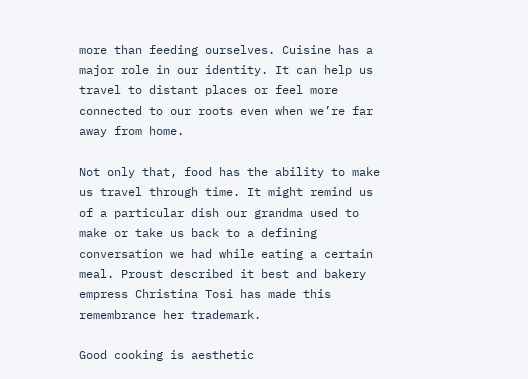more than feeding ourselves. Cuisine has a major role in our identity. It can help us travel to distant places or feel more connected to our roots even when we’re far away from home.

Not only that, food has the ability to make us travel through time. It might remind us of a particular dish our grandma used to make or take us back to a defining conversation we had while eating a certain meal. Proust described it best and bakery empress Christina Tosi has made this remembrance her trademark.

Good cooking is aesthetic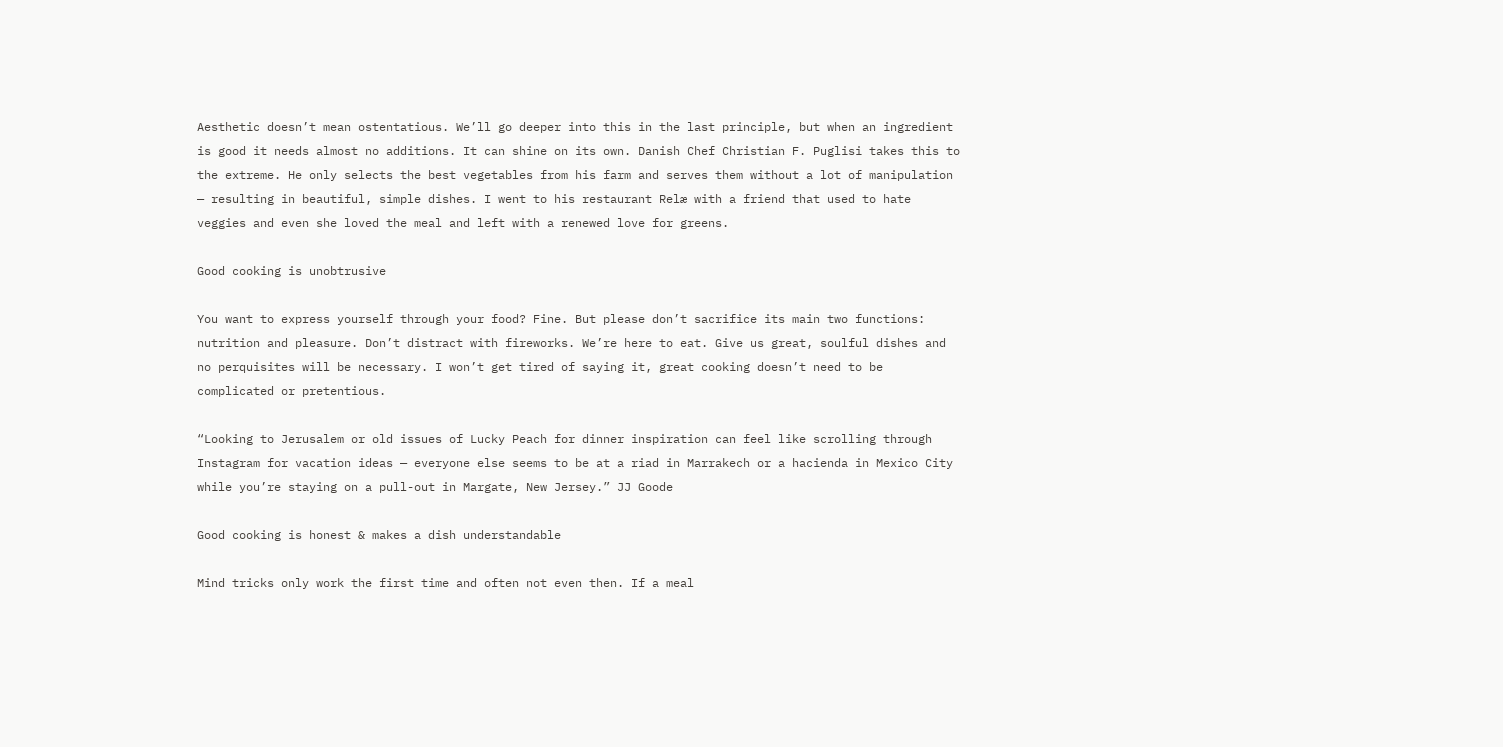Aesthetic doesn’t mean ostentatious. We’ll go deeper into this in the last principle, but when an ingredient is good it needs almost no additions. It can shine on its own. Danish Chef Christian F. Puglisi takes this to the extreme. He only selects the best vegetables from his farm and serves them without a lot of manipulation — resulting in beautiful, simple dishes. I went to his restaurant Relæ with a friend that used to hate veggies and even she loved the meal and left with a renewed love for greens.

Good cooking is unobtrusive

You want to express yourself through your food? Fine. But please don’t sacrifice its main two functions: nutrition and pleasure. Don’t distract with fireworks. We’re here to eat. Give us great, soulful dishes and no perquisites will be necessary. I won’t get tired of saying it, great cooking doesn’t need to be complicated or pretentious.

“Looking to Jerusalem or old issues of Lucky Peach for dinner inspiration can feel like scrolling through Instagram for vacation ideas — everyone else seems to be at a riad in Marrakech or a hacienda in Mexico City while you’re staying on a pull-out in Margate, New Jersey.” JJ Goode

Good cooking is honest & makes a dish understandable

Mind tricks only work the first time and often not even then. If a meal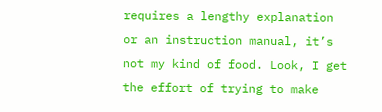requires a lengthy explanation or an instruction manual, it’s not my kind of food. Look, I get the effort of trying to make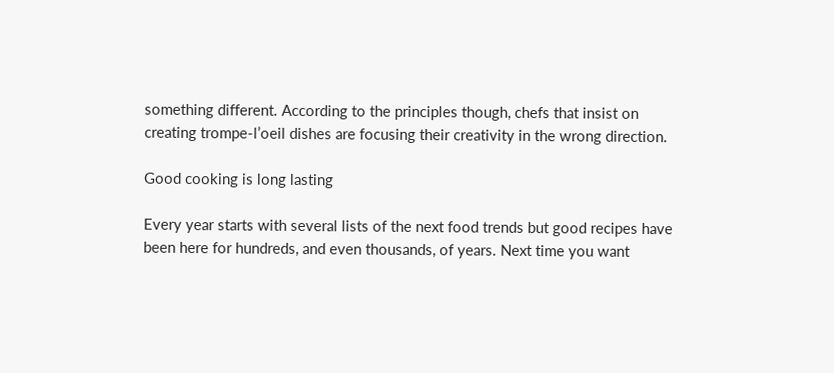something different. According to the principles though, chefs that insist on creating trompe-l’oeil dishes are focusing their creativity in the wrong direction.

Good cooking is long lasting

Every year starts with several lists of the next food trends but good recipes have been here for hundreds, and even thousands, of years. Next time you want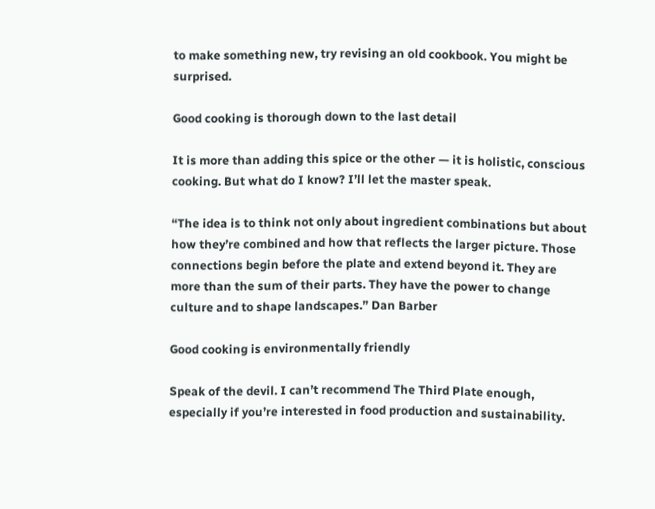to make something new, try revising an old cookbook. You might be surprised.

Good cooking is thorough down to the last detail

It is more than adding this spice or the other — it is holistic, conscious cooking. But what do I know? I’ll let the master speak.

“The idea is to think not only about ingredient combinations but about how they’re combined and how that reflects the larger picture. Those connections begin before the plate and extend beyond it. They are more than the sum of their parts. They have the power to change culture and to shape landscapes.” Dan Barber

Good cooking is environmentally friendly

Speak of the devil. I can’t recommend The Third Plate enough, especially if you’re interested in food production and sustainability.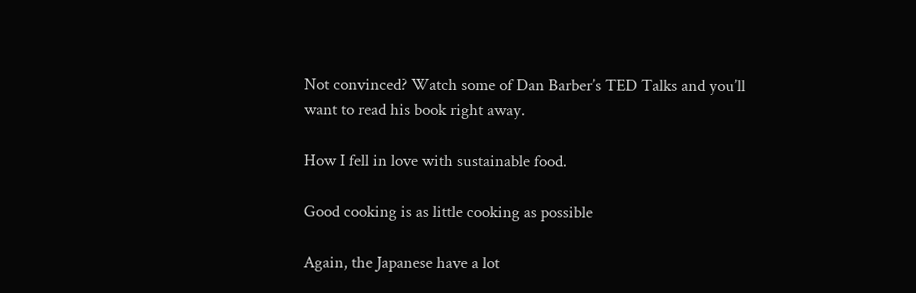Not convinced? Watch some of Dan Barber’s TED Talks and you’ll want to read his book right away.

How I fell in love with sustainable food.

Good cooking is as little cooking as possible

Again, the Japanese have a lot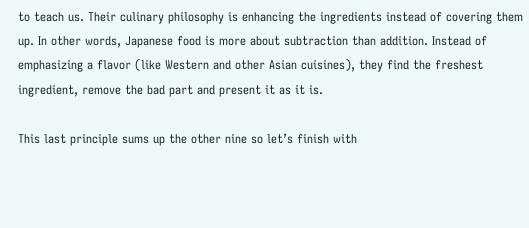to teach us. Their culinary philosophy is enhancing the ingredients instead of covering them up. In other words, Japanese food is more about subtraction than addition. Instead of emphasizing a flavor (like Western and other Asian cuisines), they find the freshest ingredient, remove the bad part and present it as it is.

This last principle sums up the other nine so let’s finish with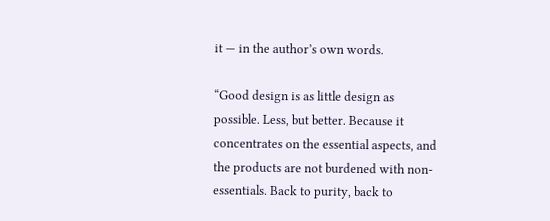it — in the author’s own words.

“Good design is as little design as possible. Less, but better. Because it concentrates on the essential aspects, and the products are not burdened with non-essentials. Back to purity, back to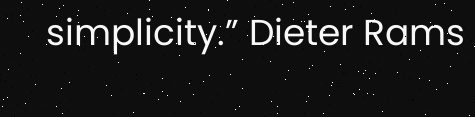simplicity.” Dieter Rams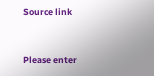Source link


Please enter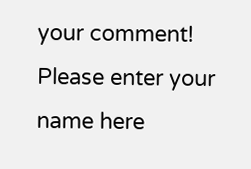your comment!
Please enter your name here